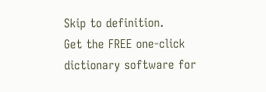Skip to definition.
Get the FREE one-click dictionary software for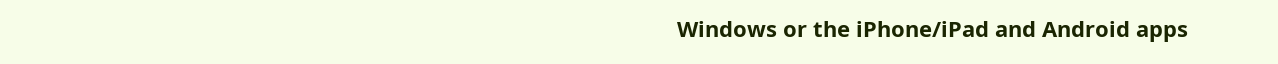Windows or the iPhone/iPad and Android apps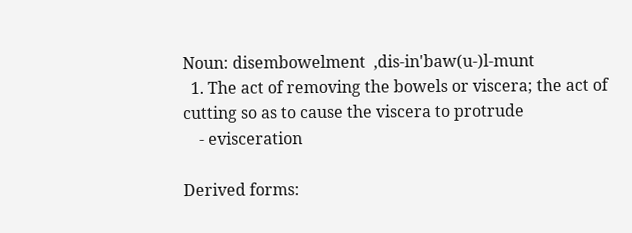Noun: disembowelment  ,dis-in'baw(u-)l-munt
  1. The act of removing the bowels or viscera; the act of cutting so as to cause the viscera to protrude
    - evisceration

Derived forms: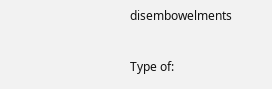disembowelments

Type of: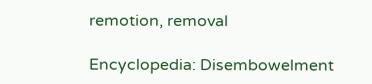remotion, removal

Encyclopedia: Disembowelment